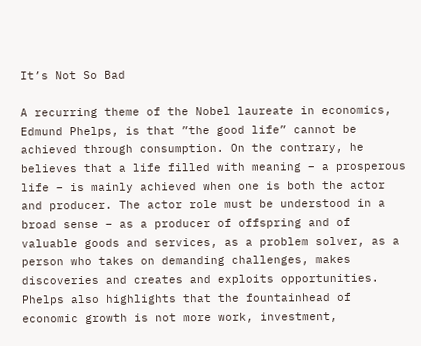It’s Not So Bad

A recurring theme of the Nobel laureate in economics, Edmund Phelps, is that ”the good life” cannot be achieved through consumption. On the contrary, he believes that a life filled with meaning – a prosperous life – is mainly achieved when one is both the actor and producer. The actor role must be understood in a broad sense – as a producer of offspring and of valuable goods and services, as a problem solver, as a person who takes on demanding challenges, makes discoveries and creates and exploits opportunities. Phelps also highlights that the fountainhead of economic growth is not more work, investment,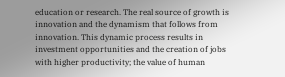education or research. The real source of growth is innovation and the dynamism that follows from innovation. This dynamic process results in investment opportunities and the creation of jobs with higher productivity; the value of human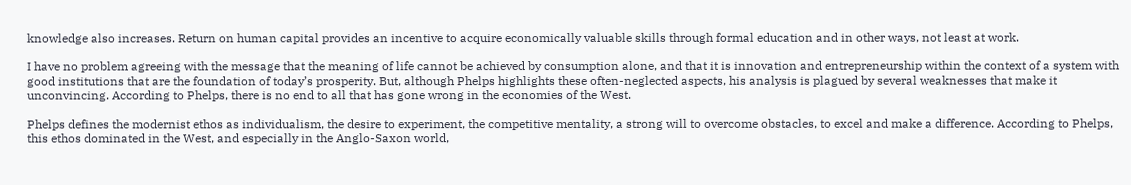knowledge also increases. Return on human capital provides an incentive to acquire economically valuable skills through formal education and in other ways, not least at work.

I have no problem agreeing with the message that the meaning of life cannot be achieved by consumption alone, and that it is innovation and entrepreneurship within the context of a system with good institutions that are the foundation of today’s prosperity. But, although Phelps highlights these often-neglected aspects, his analysis is plagued by several weaknesses that make it unconvincing. According to Phelps, there is no end to all that has gone wrong in the economies of the West.

Phelps defines the modernist ethos as individualism, the desire to experiment, the competitive mentality, a strong will to overcome obstacles, to excel and make a difference. According to Phelps, this ethos dominated in the West, and especially in the Anglo-Saxon world,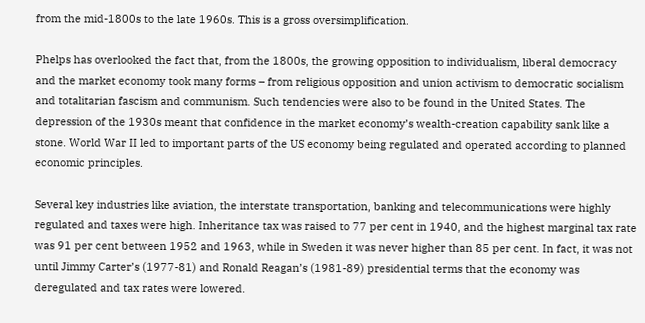from the mid-1800s to the late 1960s. This is a gross oversimplification.

Phelps has overlooked the fact that, from the 1800s, the growing opposition to individualism, liberal democracy and the market economy took many forms – from religious opposition and union activism to democratic socialism and totalitarian fascism and communism. Such tendencies were also to be found in the United States. The depression of the 1930s meant that confidence in the market economy’s wealth-creation capability sank like a stone. World War II led to important parts of the US economy being regulated and operated according to planned economic principles.

Several key industries like aviation, the interstate transportation, banking and telecommunications were highly regulated and taxes were high. Inheritance tax was raised to 77 per cent in 1940, and the highest marginal tax rate was 91 per cent between 1952 and 1963, while in Sweden it was never higher than 85 per cent. In fact, it was not until Jimmy Carter’s (1977-81) and Ronald Reagan’s (1981-89) presidential terms that the economy was deregulated and tax rates were lowered.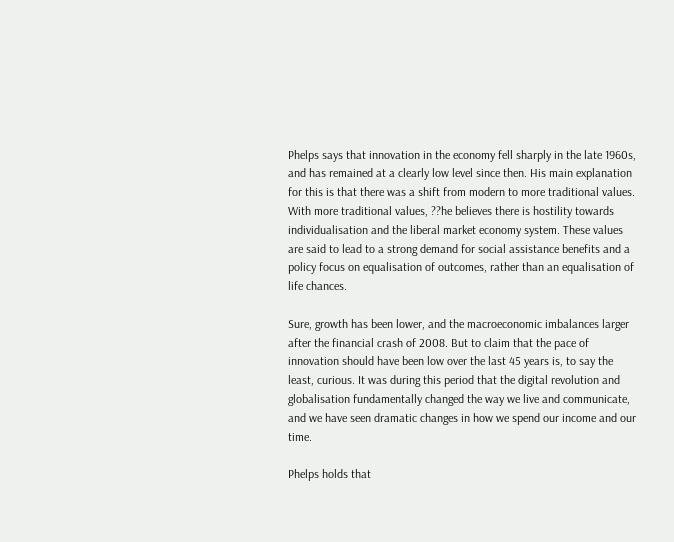Phelps says that innovation in the economy fell sharply in the late 1960s, and has remained at a clearly low level since then. His main explanation for this is that there was a shift from modern to more traditional values. With more traditional values, ??he believes there is hostility towards individualisation and the liberal market economy system. These values are said to lead to a strong demand for social assistance benefits and a policy focus on equalisation of outcomes, rather than an equalisation of life chances.

Sure, growth has been lower, and the macroeconomic imbalances larger after the financial crash of 2008. But to claim that the pace of innovation should have been low over the last 45 years is, to say the least, curious. It was during this period that the digital revolution and globalisation fundamentally changed the way we live and communicate, and we have seen dramatic changes in how we spend our income and our time.

Phelps holds that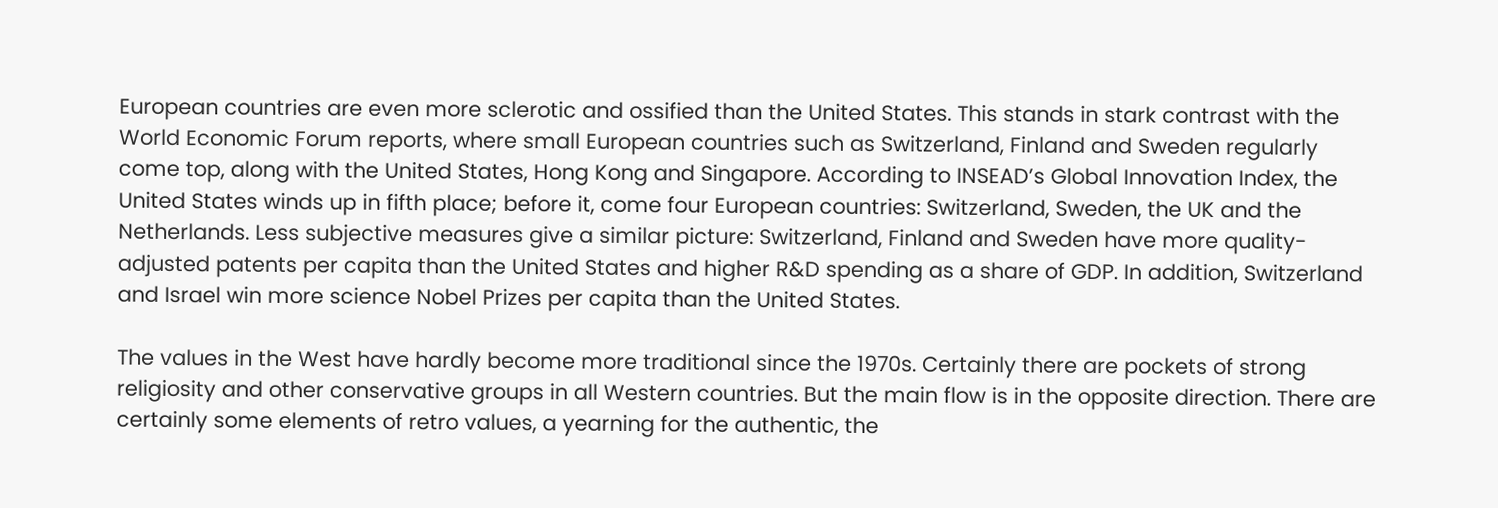European countries are even more sclerotic and ossified than the United States. This stands in stark contrast with the World Economic Forum reports, where small European countries such as Switzerland, Finland and Sweden regularly come top, along with the United States, Hong Kong and Singapore. According to INSEAD’s Global Innovation Index, the United States winds up in fifth place; before it, come four European countries: Switzerland, Sweden, the UK and the Netherlands. Less subjective measures give a similar picture: Switzerland, Finland and Sweden have more quality-adjusted patents per capita than the United States and higher R&D spending as a share of GDP. In addition, Switzerland and Israel win more science Nobel Prizes per capita than the United States.

The values in the West have hardly become more traditional since the 1970s. Certainly there are pockets of strong religiosity and other conservative groups in all Western countries. But the main flow is in the opposite direction. There are certainly some elements of retro values, a yearning for the authentic, the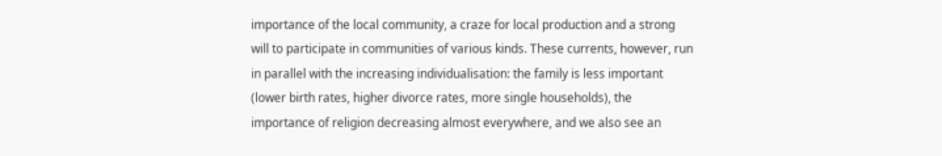importance of the local community, a craze for local production and a strong will to participate in communities of various kinds. These currents, however, run in parallel with the increasing individualisation: the family is less important (lower birth rates, higher divorce rates, more single households), the importance of religion decreasing almost everywhere, and we also see an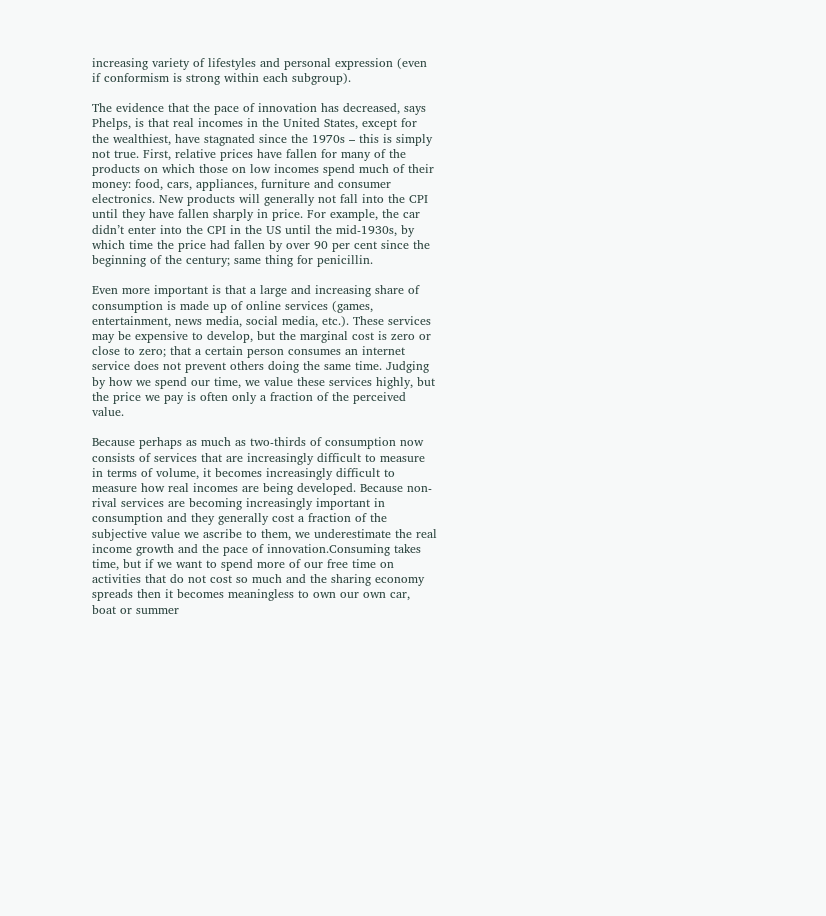increasing variety of lifestyles and personal expression (even if conformism is strong within each subgroup).

The evidence that the pace of innovation has decreased, says Phelps, is that real incomes in the United States, except for the wealthiest, have stagnated since the 1970s – this is simply not true. First, relative prices have fallen for many of the products on which those on low incomes spend much of their money: food, cars, appliances, furniture and consumer electronics. New products will generally not fall into the CPI until they have fallen sharply in price. For example, the car didn’t enter into the CPI in the US until the mid-1930s, by which time the price had fallen by over 90 per cent since the beginning of the century; same thing for penicillin.

Even more important is that a large and increasing share of consumption is made up of online services (games, entertainment, news media, social media, etc.). These services may be expensive to develop, but the marginal cost is zero or close to zero; that a certain person consumes an internet service does not prevent others doing the same time. Judging by how we spend our time, we value these services highly, but the price we pay is often only a fraction of the perceived value.

Because perhaps as much as two-thirds of consumption now consists of services that are increasingly difficult to measure in terms of volume, it becomes increasingly difficult to measure how real incomes are being developed. Because non-rival services are becoming increasingly important in consumption and they generally cost a fraction of the subjective value we ascribe to them, we underestimate the real income growth and the pace of innovation.Consuming takes time, but if we want to spend more of our free time on activities that do not cost so much and the sharing economy spreads then it becomes meaningless to own our own car, boat or summer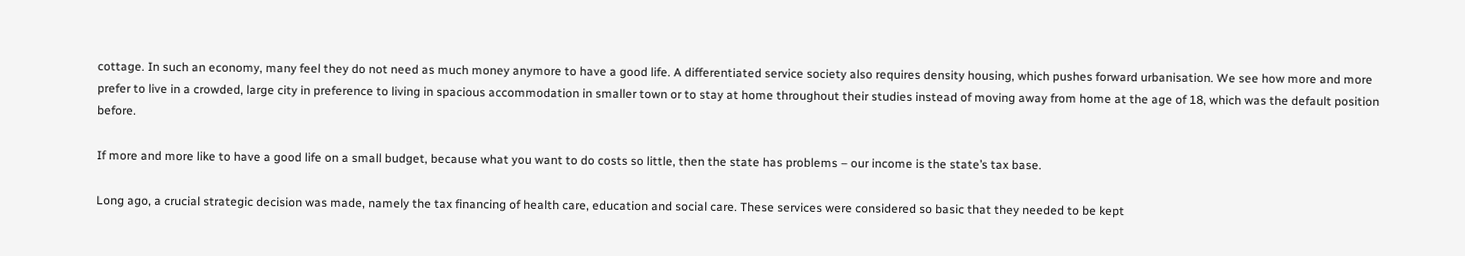cottage. In such an economy, many feel they do not need as much money anymore to have a good life. A differentiated service society also requires density housing, which pushes forward urbanisation. We see how more and more prefer to live in a crowded, large city in preference to living in spacious accommodation in smaller town or to stay at home throughout their studies instead of moving away from home at the age of 18, which was the default position before.

If more and more like to have a good life on a small budget, because what you want to do costs so little, then the state has problems – our income is the state’s tax base.

Long ago, a crucial strategic decision was made, namely the tax financing of health care, education and social care. These services were considered so basic that they needed to be kept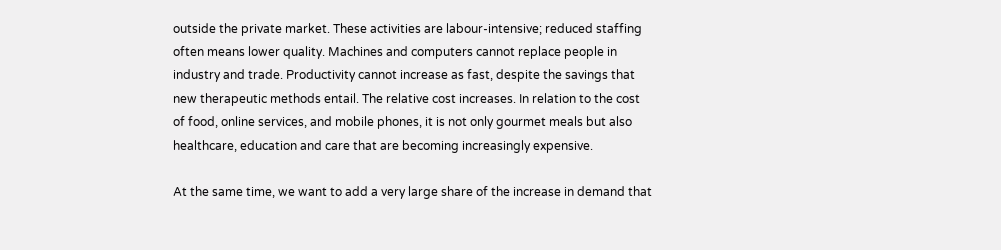outside the private market. These activities are labour-intensive; reduced staffing often means lower quality. Machines and computers cannot replace people in industry and trade. Productivity cannot increase as fast, despite the savings that new therapeutic methods entail. The relative cost increases. In relation to the cost of food, online services, and mobile phones, it is not only gourmet meals but also healthcare, education and care that are becoming increasingly expensive.

At the same time, we want to add a very large share of the increase in demand that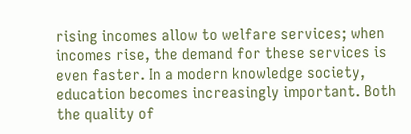rising incomes allow to welfare services; when incomes rise, the demand for these services is even faster. In a modern knowledge society, education becomes increasingly important. Both the quality of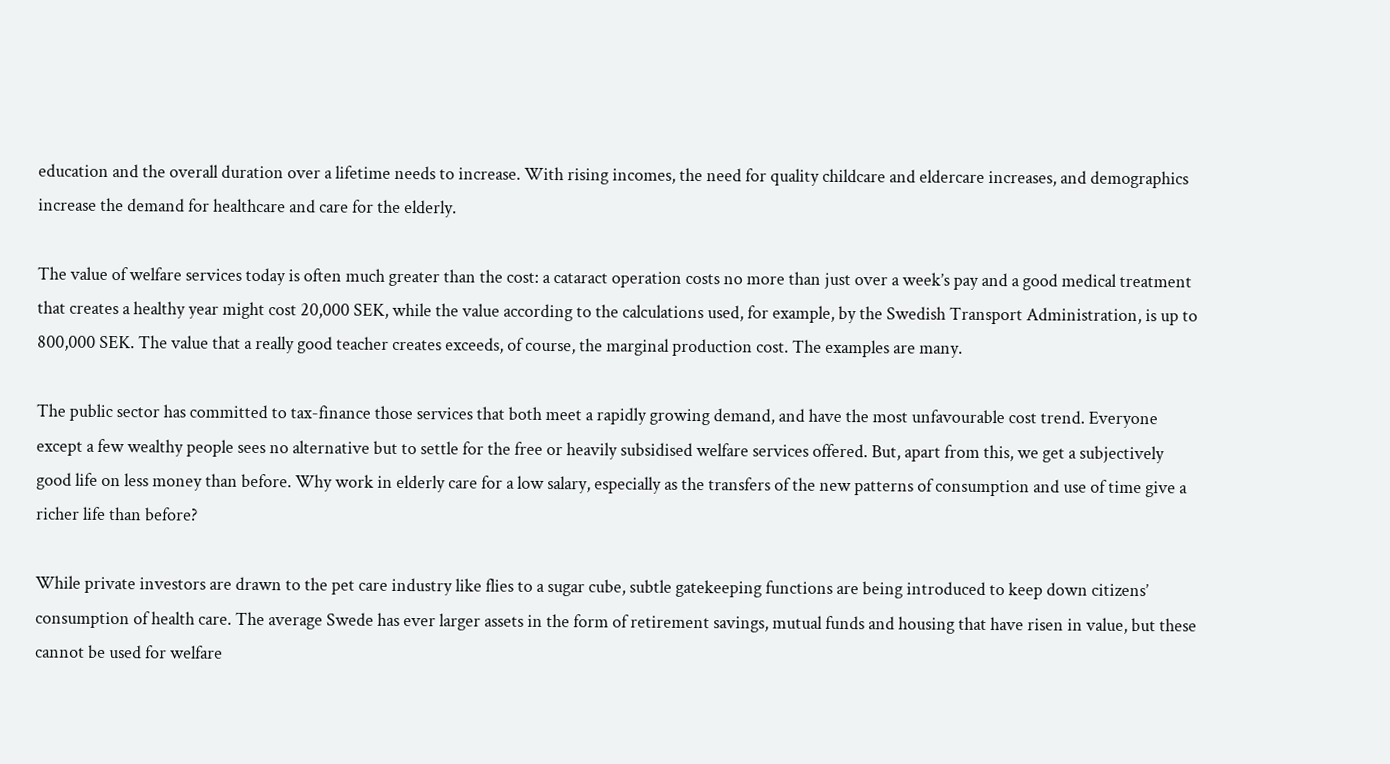education and the overall duration over a lifetime needs to increase. With rising incomes, the need for quality childcare and eldercare increases, and demographics increase the demand for healthcare and care for the elderly.

The value of welfare services today is often much greater than the cost: a cataract operation costs no more than just over a week’s pay and a good medical treatment that creates a healthy year might cost 20,000 SEK, while the value according to the calculations used, for example, by the Swedish Transport Administration, is up to 800,000 SEK. The value that a really good teacher creates exceeds, of course, the marginal production cost. The examples are many.

The public sector has committed to tax-finance those services that both meet a rapidly growing demand, and have the most unfavourable cost trend. Everyone except a few wealthy people sees no alternative but to settle for the free or heavily subsidised welfare services offered. But, apart from this, we get a subjectively good life on less money than before. Why work in elderly care for a low salary, especially as the transfers of the new patterns of consumption and use of time give a richer life than before?

While private investors are drawn to the pet care industry like flies to a sugar cube, subtle gatekeeping functions are being introduced to keep down citizens’ consumption of health care. The average Swede has ever larger assets in the form of retirement savings, mutual funds and housing that have risen in value, but these cannot be used for welfare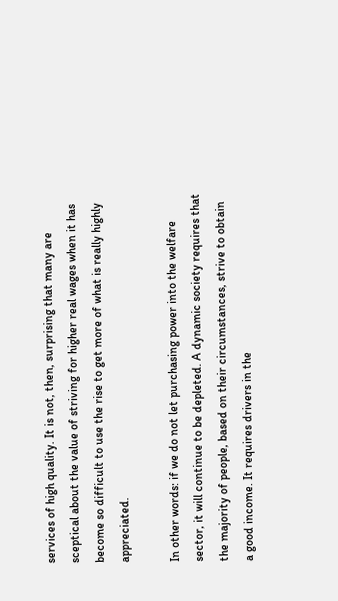services of high quality. It is not, then, surprising that many are sceptical about the value of striving for higher real wages when it has become so difficult to use the rise to get more of what is really highly appreciated.

In other words: if we do not let purchasing power into the welfare sector, it will continue to be depleted. A dynamic society requires that the majority of people, based on their circumstances, strive to obtain a good income. It requires drivers in the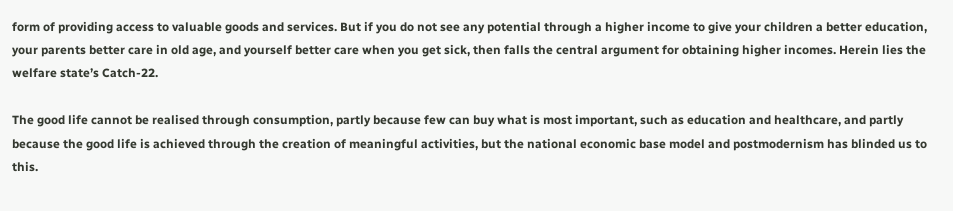form of providing access to valuable goods and services. But if you do not see any potential through a higher income to give your children a better education, your parents better care in old age, and yourself better care when you get sick, then falls the central argument for obtaining higher incomes. Herein lies the welfare state’s Catch-22.

The good life cannot be realised through consumption, partly because few can buy what is most important, such as education and healthcare, and partly because the good life is achieved through the creation of meaningful activities, but the national economic base model and postmodernism has blinded us to this.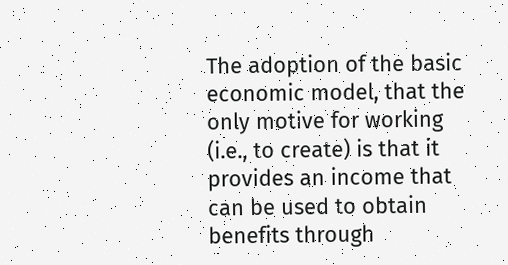The adoption of the basic economic model, that the only motive for working (i.e., to create) is that it provides an income that can be used to obtain benefits through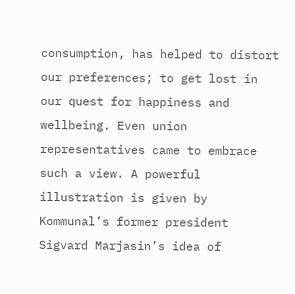consumption, has helped to distort our preferences; to get lost in our quest for happiness and wellbeing. Even union representatives came to embrace such a view. A powerful illustration is given by Kommunal’s former president Sigvard Marjasin’s idea of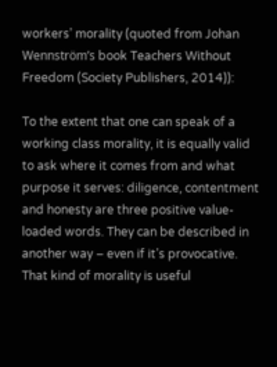workers’ morality (quoted from Johan Wennström’s book Teachers Without Freedom (Society Publishers, 2014)):

To the extent that one can speak of a working class morality, it is equally valid to ask where it comes from and what purpose it serves: diligence, contentment and honesty are three positive value-loaded words. They can be described in another way – even if it’s provocative. That kind of morality is useful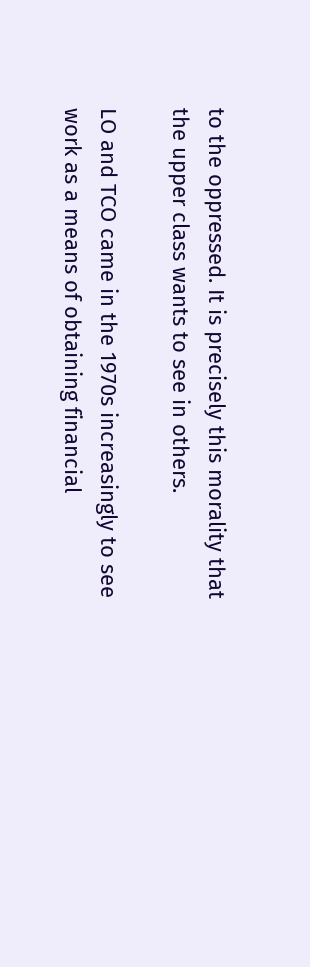to the oppressed. It is precisely this morality that the upper class wants to see in others.

LO and TCO came in the 1970s increasingly to see work as a means of obtaining financial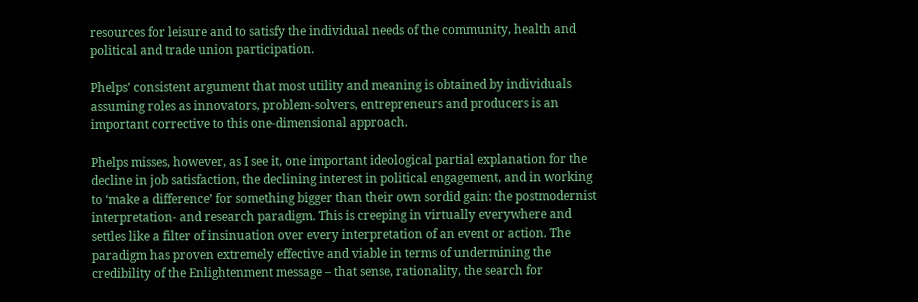resources for leisure and to satisfy the individual needs of the community, health and political and trade union participation.

Phelps’ consistent argument that most utility and meaning is obtained by individuals assuming roles as innovators, problem-solvers, entrepreneurs and producers is an important corrective to this one-dimensional approach.

Phelps misses, however, as I see it, one important ideological partial explanation for the decline in job satisfaction, the declining interest in political engagement, and in working to ‘make a difference’ for something bigger than their own sordid gain: the postmodernist interpretation- and research paradigm. This is creeping in virtually everywhere and settles like a filter of insinuation over every interpretation of an event or action. The paradigm has proven extremely effective and viable in terms of undermining the credibility of the Enlightenment message – that sense, rationality, the search for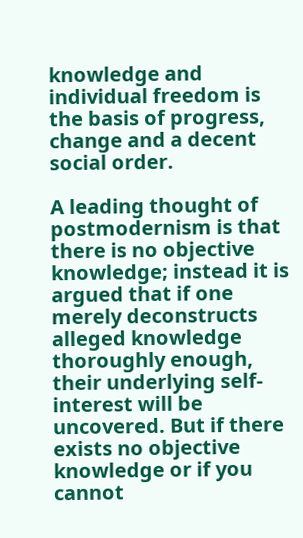knowledge and individual freedom is the basis of progress, change and a decent social order.

A leading thought of postmodernism is that there is no objective knowledge; instead it is argued that if one merely deconstructs alleged knowledge thoroughly enough, their underlying self-interest will be uncovered. But if there exists no objective knowledge or if you cannot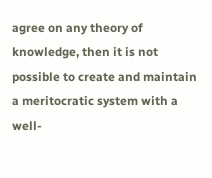agree on any theory of knowledge, then it is not possible to create and maintain a meritocratic system with a well-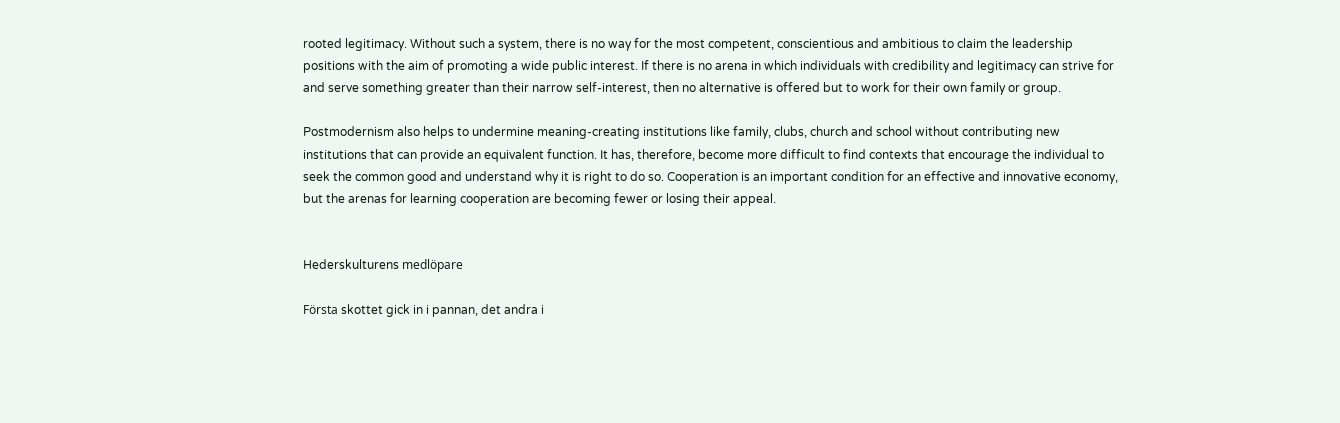rooted legitimacy. Without such a system, there is no way for the most competent, conscientious and ambitious to claim the leadership positions with the aim of promoting a wide public interest. If there is no arena in which individuals with credibility and legitimacy can strive for and serve something greater than their narrow self-interest, then no alternative is offered but to work for their own family or group.

Postmodernism also helps to undermine meaning-creating institutions like family, clubs, church and school without contributing new institutions that can provide an equivalent function. It has, therefore, become more difficult to find contexts that encourage the individual to seek the common good and understand why it is right to do so. Cooperation is an important condition for an effective and innovative economy, but the arenas for learning cooperation are becoming fewer or losing their appeal.


Hederskulturens medlöpare

Första skottet gick in i pannan, det andra i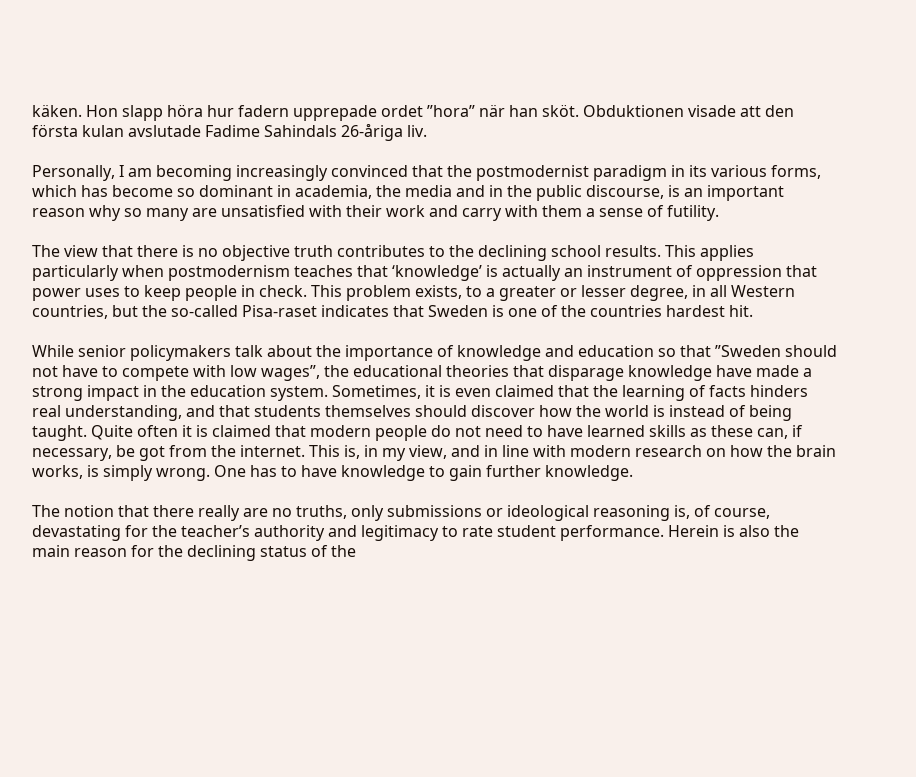käken. Hon slapp höra hur fadern upprepade ordet ”hora” när han sköt. Obduktionen visade att den första kulan avslutade Fadime Sahindals 26-åriga liv.

Personally, I am becoming increasingly convinced that the postmodernist paradigm in its various forms, which has become so dominant in academia, the media and in the public discourse, is an important reason why so many are unsatisfied with their work and carry with them a sense of futility.

The view that there is no objective truth contributes to the declining school results. This applies particularly when postmodernism teaches that ‘knowledge’ is actually an instrument of oppression that power uses to keep people in check. This problem exists, to a greater or lesser degree, in all Western countries, but the so-called Pisa-raset indicates that Sweden is one of the countries hardest hit.

While senior policymakers talk about the importance of knowledge and education so that ”Sweden should not have to compete with low wages”, the educational theories that disparage knowledge have made a strong impact in the education system. Sometimes, it is even claimed that the learning of facts hinders real understanding, and that students themselves should discover how the world is instead of being taught. Quite often it is claimed that modern people do not need to have learned skills as these can, if necessary, be got from the internet. This is, in my view, and in line with modern research on how the brain works, is simply wrong. One has to have knowledge to gain further knowledge.

The notion that there really are no truths, only submissions or ideological reasoning is, of course, devastating for the teacher’s authority and legitimacy to rate student performance. Herein is also the main reason for the declining status of the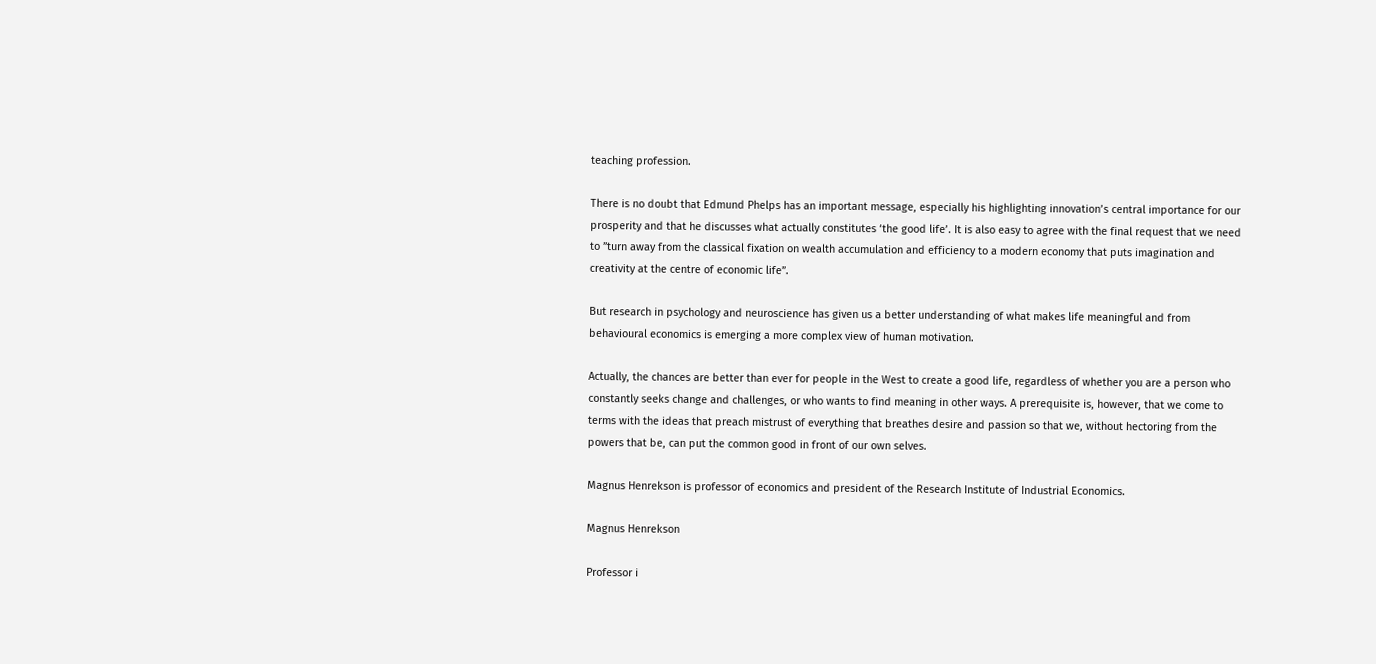teaching profession.

There is no doubt that Edmund Phelps has an important message, especially his highlighting innovation’s central importance for our prosperity and that he discusses what actually constitutes ‘the good life’. It is also easy to agree with the final request that we need to ”turn away from the classical fixation on wealth accumulation and efficiency to a modern economy that puts imagination and creativity at the centre of economic life”.

But research in psychology and neuroscience has given us a better understanding of what makes life meaningful and from behavioural economics is emerging a more complex view of human motivation.

Actually, the chances are better than ever for people in the West to create a good life, regardless of whether you are a person who constantly seeks change and challenges, or who wants to find meaning in other ways. A prerequisite is, however, that we come to terms with the ideas that preach mistrust of everything that breathes desire and passion so that we, without hectoring from the powers that be, can put the common good in front of our own selves.

Magnus Henrekson is professor of economics and president of the Research Institute of Industrial Economics.

Magnus Henrekson

Professor i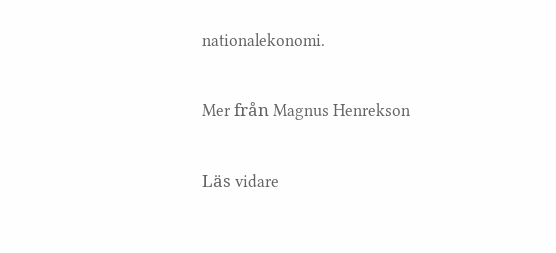nationalekonomi.

Mer från Magnus Henrekson

Läs vidare